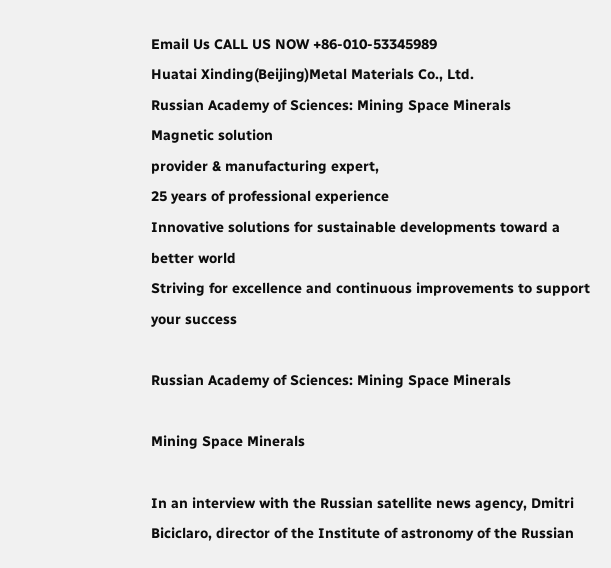Email Us CALL US NOW +86-010-53345989
Huatai Xinding(Beijing)Metal Materials Co., Ltd.
Russian Academy of Sciences: Mining Space Minerals
Magnetic solution
provider & manufacturing expert,
25 years of professional experience
Innovative solutions for sustainable developments toward a better world
Striving for excellence and continuous improvements to support your success

Russian Academy of Sciences: Mining Space Minerals

Mining Space Minerals

In an interview with the Russian satellite news agency, Dmitri Biciclaro, director of the Institute of astronomy of the Russian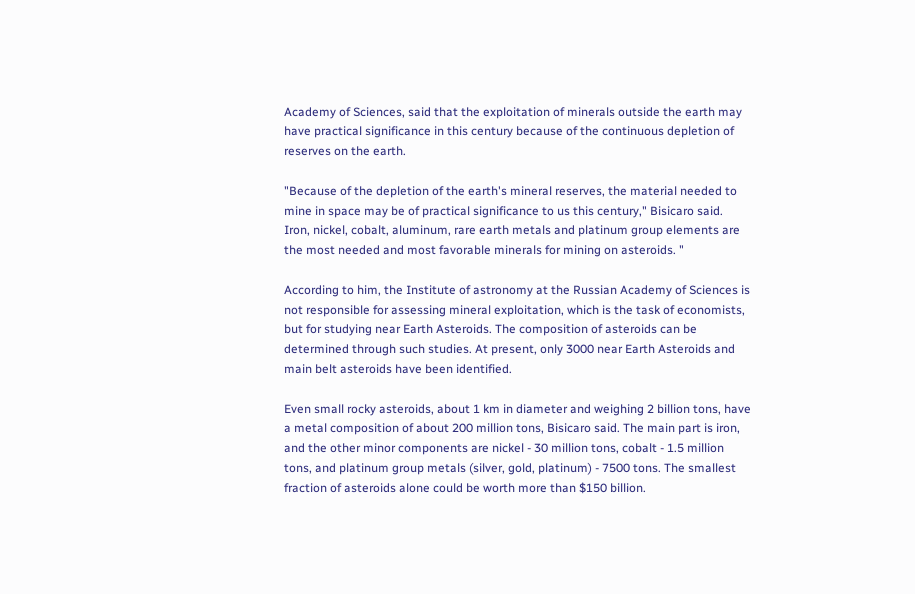Academy of Sciences, said that the exploitation of minerals outside the earth may have practical significance in this century because of the continuous depletion of reserves on the earth.

"Because of the depletion of the earth's mineral reserves, the material needed to mine in space may be of practical significance to us this century," Bisicaro said. Iron, nickel, cobalt, aluminum, rare earth metals and platinum group elements are the most needed and most favorable minerals for mining on asteroids. "

According to him, the Institute of astronomy at the Russian Academy of Sciences is not responsible for assessing mineral exploitation, which is the task of economists, but for studying near Earth Asteroids. The composition of asteroids can be determined through such studies. At present, only 3000 near Earth Asteroids and main belt asteroids have been identified.

Even small rocky asteroids, about 1 km in diameter and weighing 2 billion tons, have a metal composition of about 200 million tons, Bisicaro said. The main part is iron, and the other minor components are nickel - 30 million tons, cobalt - 1.5 million tons, and platinum group metals (silver, gold, platinum) - 7500 tons. The smallest fraction of asteroids alone could be worth more than $150 billion.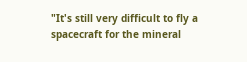"It's still very difficult to fly a spacecraft for the mineral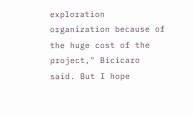exploration organization because of the huge cost of the project," Bicicaro said. But I hope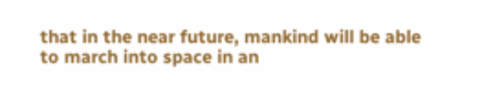that in the near future, mankind will be able to march into space in an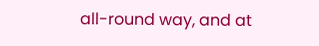all-round way, and at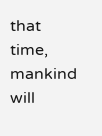that time, mankind will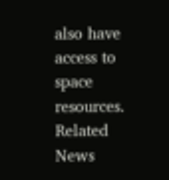also have access to space resources.
Related News